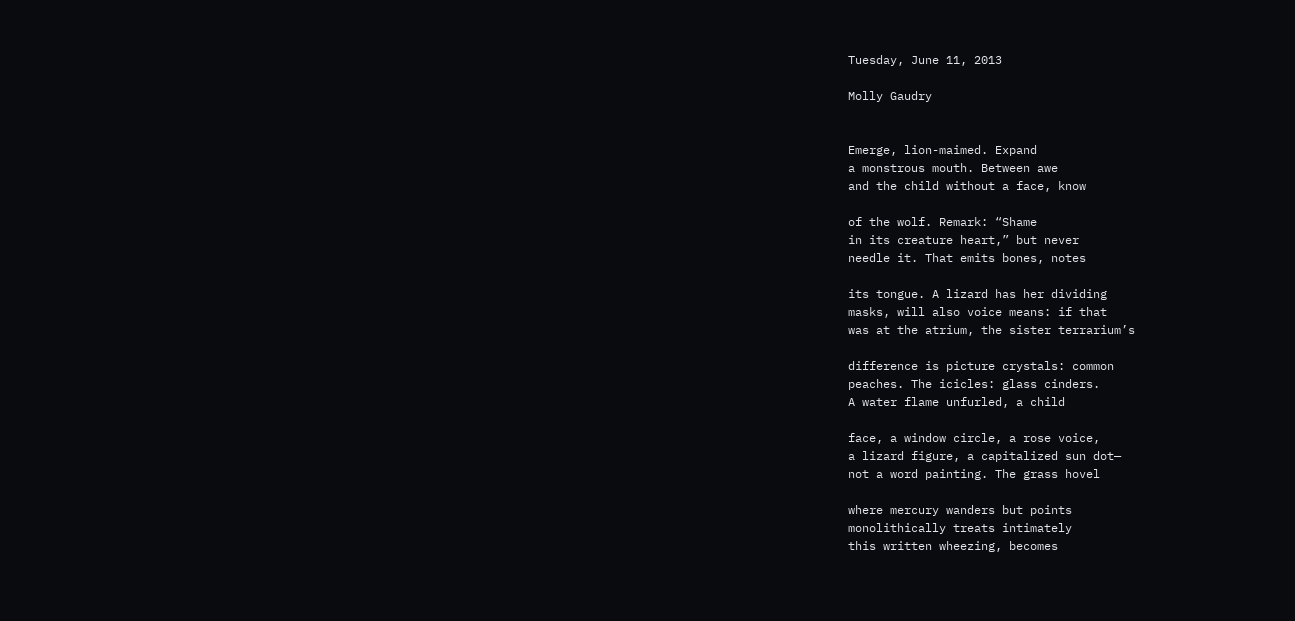Tuesday, June 11, 2013

Molly Gaudry


Emerge, lion-maimed. Expand
a monstrous mouth. Between awe
and the child without a face, know

of the wolf. Remark: “Shame
in its creature heart,” but never
needle it. That emits bones, notes

its tongue. A lizard has her dividing
masks, will also voice means: if that
was at the atrium, the sister terrarium’s

difference is picture crystals: common
peaches. The icicles: glass cinders.
A water flame unfurled, a child

face, a window circle, a rose voice,
a lizard figure, a capitalized sun dot—
not a word painting. The grass hovel

where mercury wanders but points
monolithically treats intimately
this written wheezing, becomes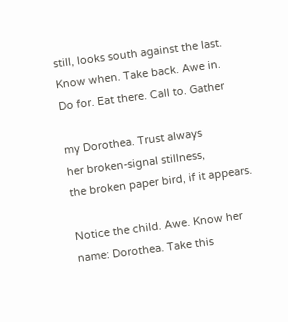still, looks south against the last.
Know when. Take back. Awe in.
Do for. Eat there. Call to. Gather

my Dorothea. Trust always
her broken-signal stillness,
the broken paper bird, if it appears.

Notice the child. Awe. Know her
name: Dorothea. Take this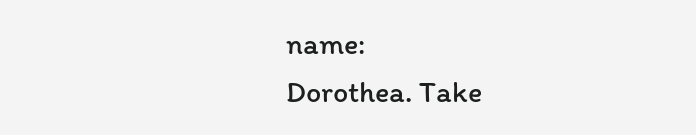name:
Dorothea. Take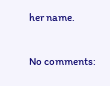her name.

No comments: